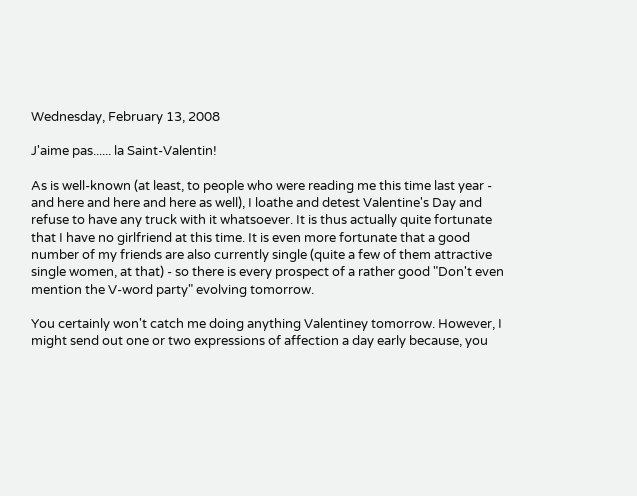Wednesday, February 13, 2008

J'aime pas...... la Saint-Valentin!

As is well-known (at least, to people who were reading me this time last year - and here and here and here as well), I loathe and detest Valentine's Day and refuse to have any truck with it whatsoever. It is thus actually quite fortunate that I have no girlfriend at this time. It is even more fortunate that a good number of my friends are also currently single (quite a few of them attractive single women, at that) - so there is every prospect of a rather good "Don't even mention the V-word party" evolving tomorrow.

You certainly won't catch me doing anything Valentiney tomorrow. However, I might send out one or two expressions of affection a day early because, you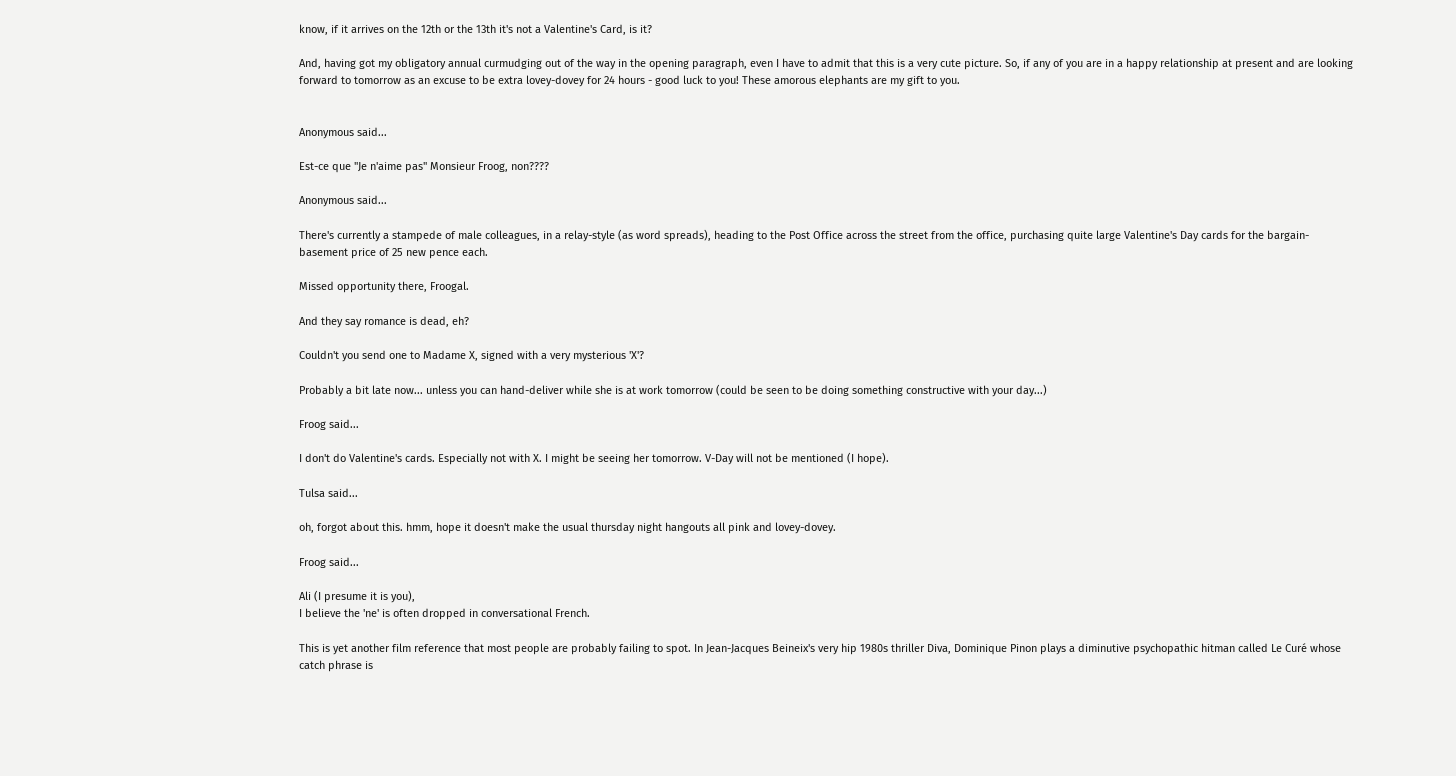know, if it arrives on the 12th or the 13th it's not a Valentine's Card, is it?

And, having got my obligatory annual curmudging out of the way in the opening paragraph, even I have to admit that this is a very cute picture. So, if any of you are in a happy relationship at present and are looking forward to tomorrow as an excuse to be extra lovey-dovey for 24 hours - good luck to you! These amorous elephants are my gift to you.


Anonymous said...

Est-ce que "Je n'aime pas" Monsieur Froog, non????

Anonymous said...

There's currently a stampede of male colleagues, in a relay-style (as word spreads), heading to the Post Office across the street from the office, purchasing quite large Valentine's Day cards for the bargain-basement price of 25 new pence each.

Missed opportunity there, Froogal.

And they say romance is dead, eh?

Couldn't you send one to Madame X, signed with a very mysterious 'X'?

Probably a bit late now... unless you can hand-deliver while she is at work tomorrow (could be seen to be doing something constructive with your day...)

Froog said...

I don't do Valentine's cards. Especially not with X. I might be seeing her tomorrow. V-Day will not be mentioned (I hope).

Tulsa said...

oh, forgot about this. hmm, hope it doesn't make the usual thursday night hangouts all pink and lovey-dovey.

Froog said...

Ali (I presume it is you),
I believe the 'ne' is often dropped in conversational French.

This is yet another film reference that most people are probably failing to spot. In Jean-Jacques Beineix's very hip 1980s thriller Diva, Dominique Pinon plays a diminutive psychopathic hitman called Le Curé whose catch phrase is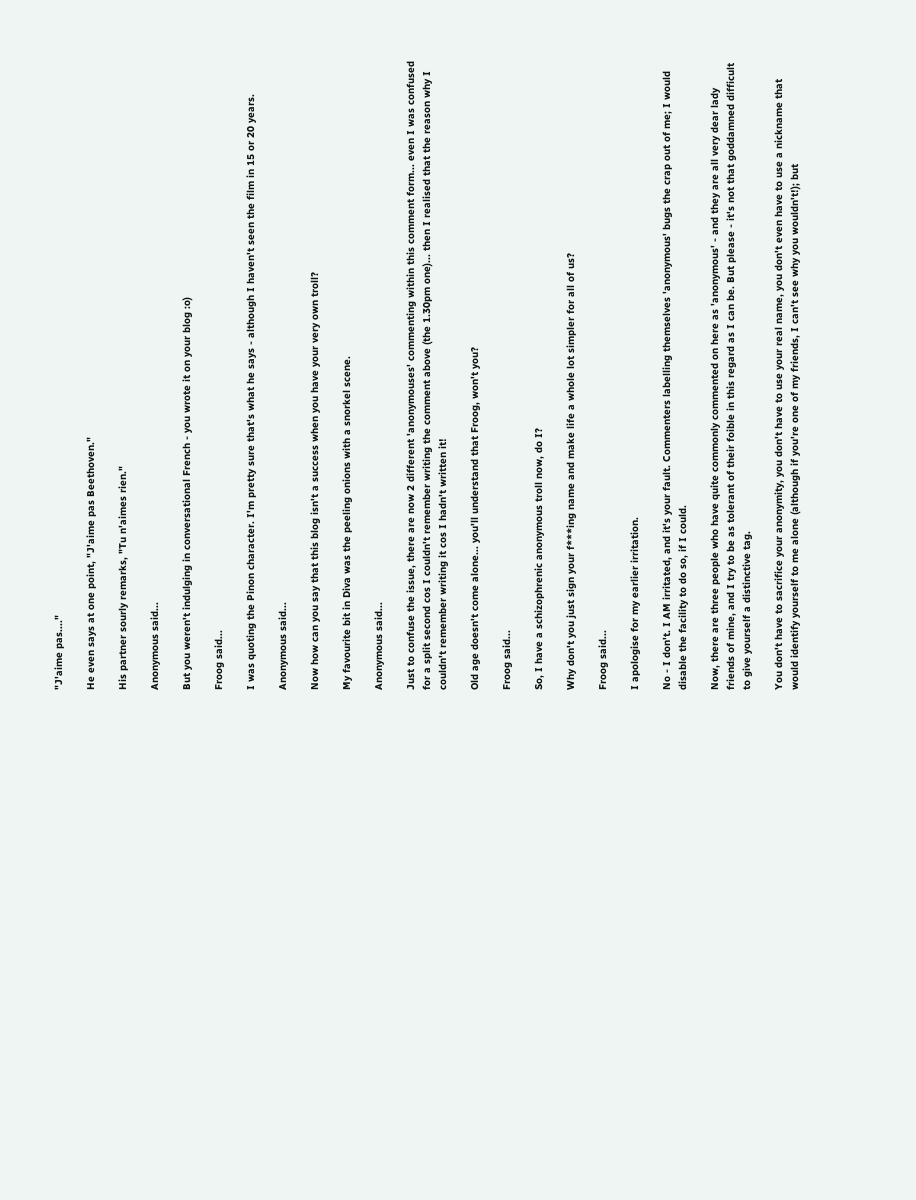"J'aime pas...."

He even says at one point, "J'aime pas Beethoven."

His partner sourly remarks, "Tu n'aimes rien."

Anonymous said...

But you weren't indulging in conversational French - you wrote it on your blog :o)

Froog said...

I was quoting the Pinon character. I'm pretty sure that's what he says - although I haven't seen the film in 15 or 20 years.

Anonymous said...

Now how can you say that this blog isn't a success when you have your very own troll?

My favourite bit in Diva was the peeling onions with a snorkel scene.

Anonymous said...

Just to confuse the issue, there are now 2 different 'anonymouses' commenting within this comment form... even I was confused for a split second cos I couldn't remember writing the comment above (the 1.30pm one)... then I realised that the reason why I couldn't remember writing it cos I hadn't written it!

Old age doesn't come alone... you'll understand that Froog, won't you?

Froog said...

So, I have a schizophrenic anonymous troll now, do I?

Why don't you just sign your f***ing name and make life a whole lot simpler for all of us?

Froog said...

I apologise for my earlier irritation.

No - I don't. I AM irritated, and it's your fault. Commenters labelling themselves 'anonymous' bugs the crap out of me; I would disable the facility to do so, if I could.

Now, there are three people who have quite commonly commented on here as 'anonymous' - and they are all very dear lady friends of mine, and I try to be as tolerant of their foible in this regard as I can be. But please - it's not that goddamned difficult to give yourself a distinctive tag.

You don't have to sacrifice your anonymity, you don't have to use your real name, you don't even have to use a nickname that would identify yourself to me alone (although if you're one of my friends, I can't see why you wouldn't!); but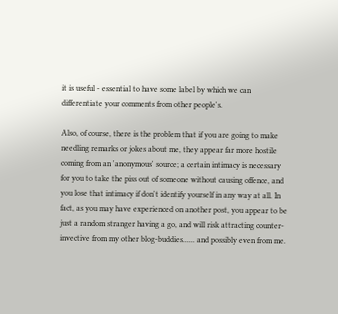it is useful - essential to have some label by which we can differentiate your comments from other people's.

Also, of course, there is the problem that if you are going to make needling remarks or jokes about me, they appear far more hostile
coming from an 'anonymous' source; a certain intimacy is necessary for you to take the piss out of someone without causing offence, and you lose that intimacy if don't identify yourself in any way at all. In fact, as you may have experienced on another post, you appear to be just a random stranger having a go, and will risk attracting counter-invective from my other blog-buddies...... and possibly even from me.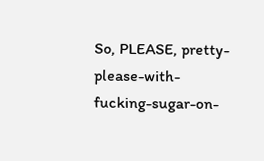So, PLEASE, pretty-please-with-fucking-sugar-on-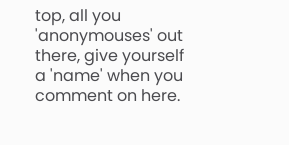top, all you 'anonymouses' out there, give yourself a 'name' when you comment on here.